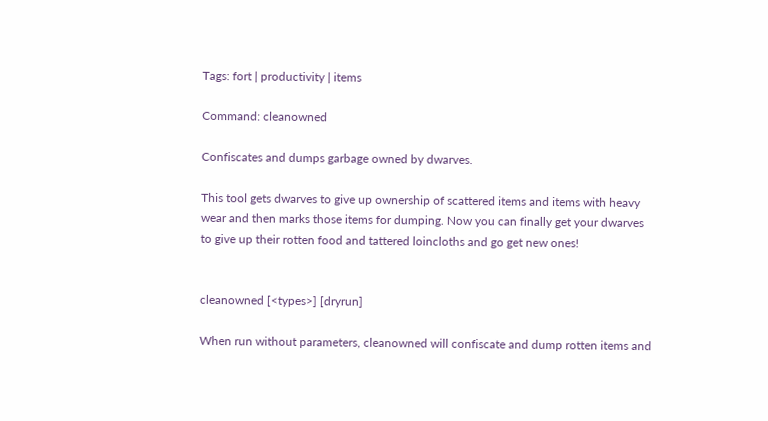Tags: fort | productivity | items

Command: cleanowned

Confiscates and dumps garbage owned by dwarves.

This tool gets dwarves to give up ownership of scattered items and items with heavy wear and then marks those items for dumping. Now you can finally get your dwarves to give up their rotten food and tattered loincloths and go get new ones!


cleanowned [<types>] [dryrun]

When run without parameters, cleanowned will confiscate and dump rotten items and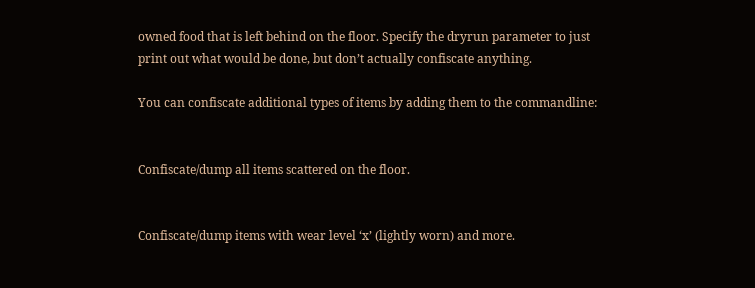owned food that is left behind on the floor. Specify the dryrun parameter to just print out what would be done, but don’t actually confiscate anything.

You can confiscate additional types of items by adding them to the commandline:


Confiscate/dump all items scattered on the floor.


Confiscate/dump items with wear level ‘x’ (lightly worn) and more.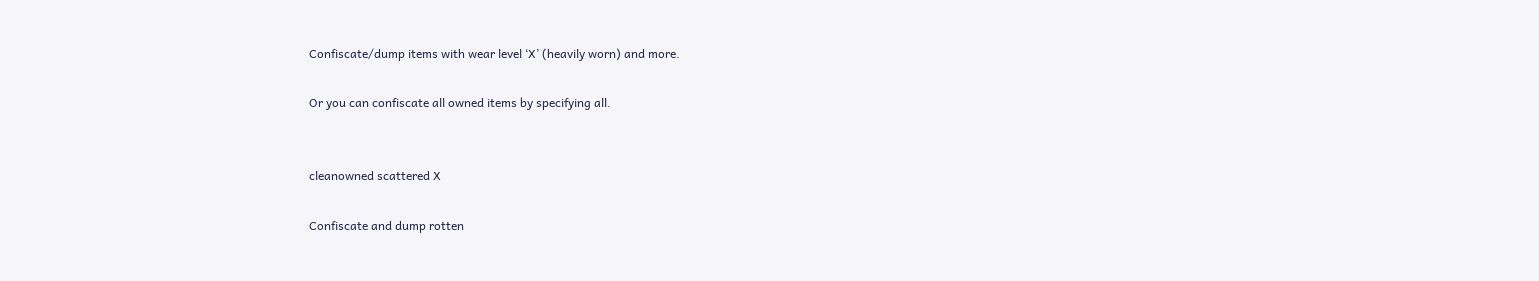Confiscate/dump items with wear level ‘X’ (heavily worn) and more.

Or you can confiscate all owned items by specifying all.


cleanowned scattered X

Confiscate and dump rotten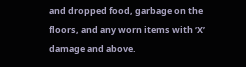and dropped food, garbage on the floors, and any worn items with ‘X’ damage and above.